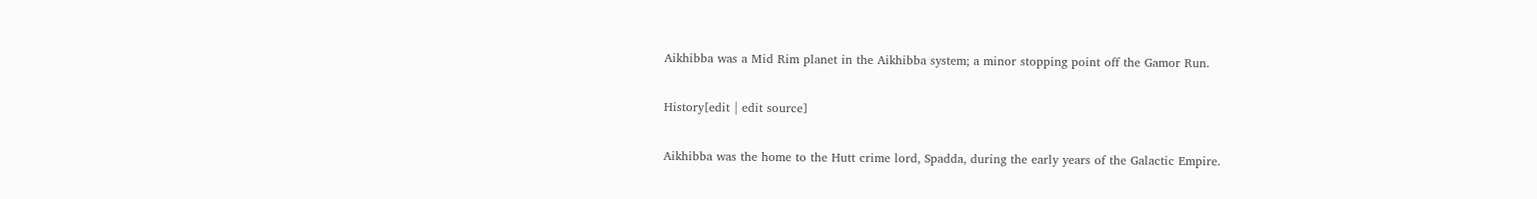Aikhibba was a Mid Rim planet in the Aikhibba system; a minor stopping point off the Gamor Run.

History[edit | edit source]

Aikhibba was the home to the Hutt crime lord, Spadda, during the early years of the Galactic Empire.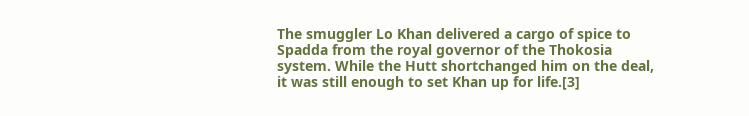The smuggler Lo Khan delivered a cargo of spice to Spadda from the royal governor of the Thokosia system. While the Hutt shortchanged him on the deal, it was still enough to set Khan up for life.[3]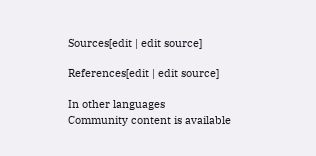Sources[edit | edit source]

References[edit | edit source]

In other languages
Community content is available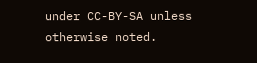under CC-BY-SA unless otherwise noted.